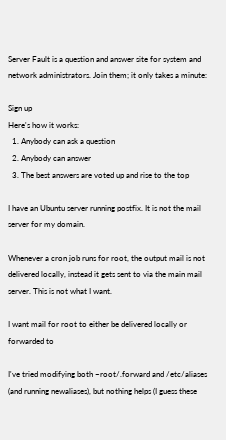Server Fault is a question and answer site for system and network administrators. Join them; it only takes a minute:

Sign up
Here's how it works:
  1. Anybody can ask a question
  2. Anybody can answer
  3. The best answers are voted up and rise to the top

I have an Ubuntu server running postfix. It is not the mail server for my domain.

Whenever a cron job runs for root, the output mail is not delivered locally, instead it gets sent to via the main mail server. This is not what I want.

I want mail for root to either be delivered locally or forwarded to

I've tried modifying both ~root/.forward and /etc/aliases (and running newaliases), but nothing helps (I guess these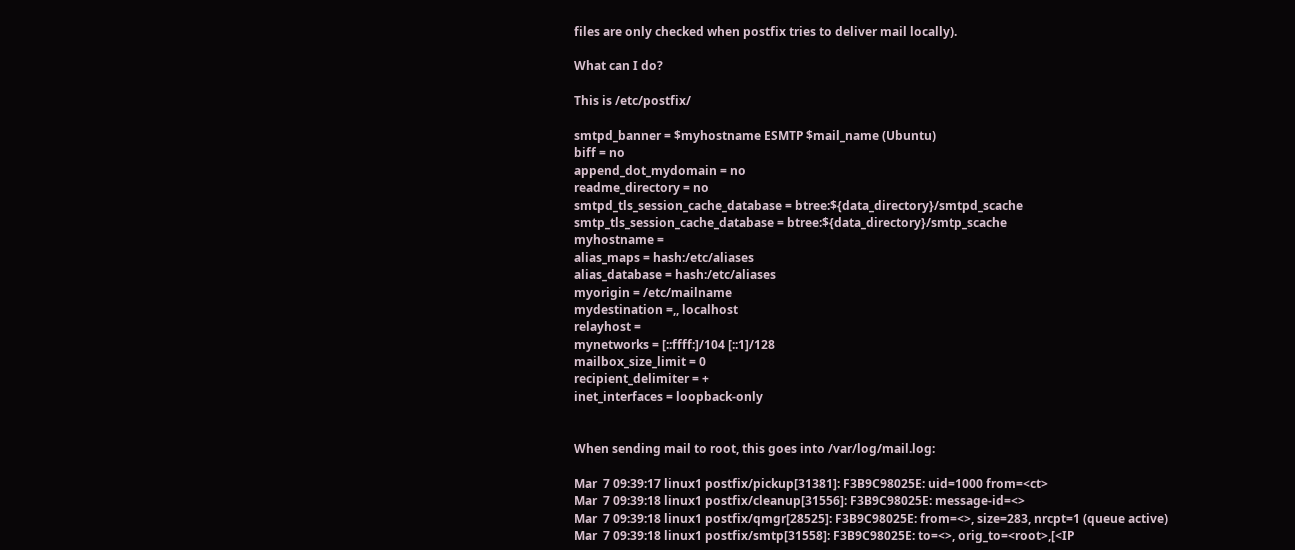files are only checked when postfix tries to deliver mail locally).

What can I do?

This is /etc/postfix/

smtpd_banner = $myhostname ESMTP $mail_name (Ubuntu)
biff = no
append_dot_mydomain = no
readme_directory = no
smtpd_tls_session_cache_database = btree:${data_directory}/smtpd_scache
smtp_tls_session_cache_database = btree:${data_directory}/smtp_scache
myhostname =
alias_maps = hash:/etc/aliases
alias_database = hash:/etc/aliases
myorigin = /etc/mailname
mydestination =,, localhost
relayhost =
mynetworks = [::ffff:]/104 [::1]/128
mailbox_size_limit = 0
recipient_delimiter = +
inet_interfaces = loopback-only


When sending mail to root, this goes into /var/log/mail.log:

Mar  7 09:39:17 linux1 postfix/pickup[31381]: F3B9C98025E: uid=1000 from=<ct>
Mar  7 09:39:18 linux1 postfix/cleanup[31556]: F3B9C98025E: message-id=<>
Mar  7 09:39:18 linux1 postfix/qmgr[28525]: F3B9C98025E: from=<>, size=283, nrcpt=1 (queue active)
Mar  7 09:39:18 linux1 postfix/smtp[31558]: F3B9C98025E: to=<>, orig_to=<root>,[<IP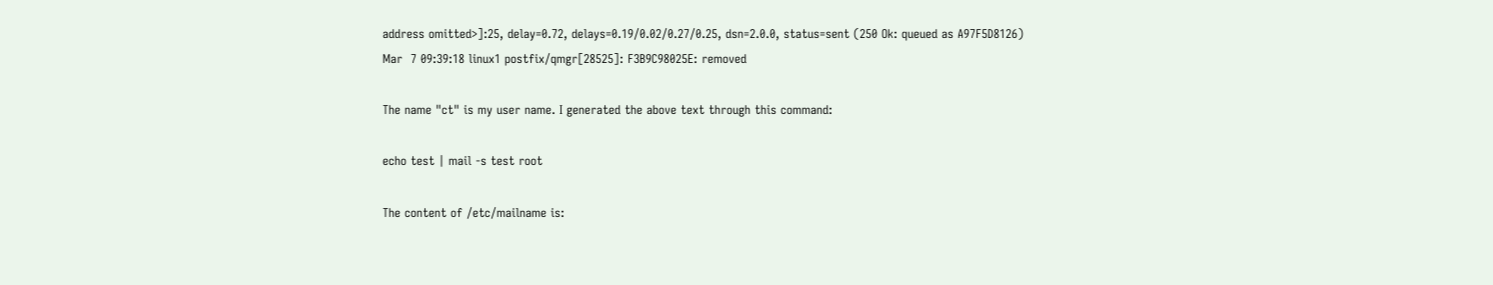address omitted>]:25, delay=0.72, delays=0.19/0.02/0.27/0.25, dsn=2.0.0, status=sent (250 Ok: queued as A97F5D8126)
Mar  7 09:39:18 linux1 postfix/qmgr[28525]: F3B9C98025E: removed

The name "ct" is my user name. I generated the above text through this command:

echo test | mail -s test root

The content of /etc/mailname is: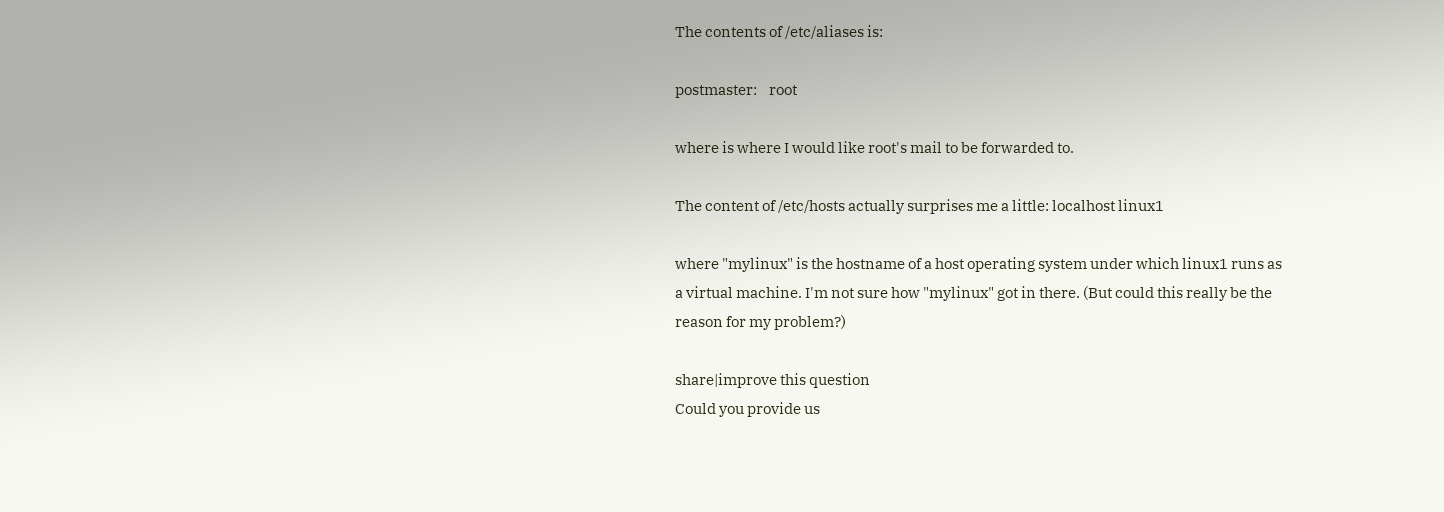The contents of /etc/aliases is:

postmaster:    root

where is where I would like root's mail to be forwarded to.

The content of /etc/hosts actually surprises me a little: localhost linux1

where "mylinux" is the hostname of a host operating system under which linux1 runs as a virtual machine. I'm not sure how "mylinux" got in there. (But could this really be the reason for my problem?)

share|improve this question
Could you provide us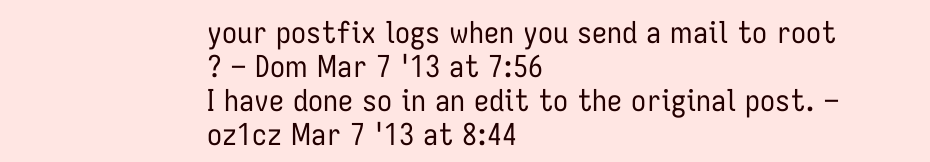your postfix logs when you send a mail to root ? – Dom Mar 7 '13 at 7:56
I have done so in an edit to the original post. – oz1cz Mar 7 '13 at 8:44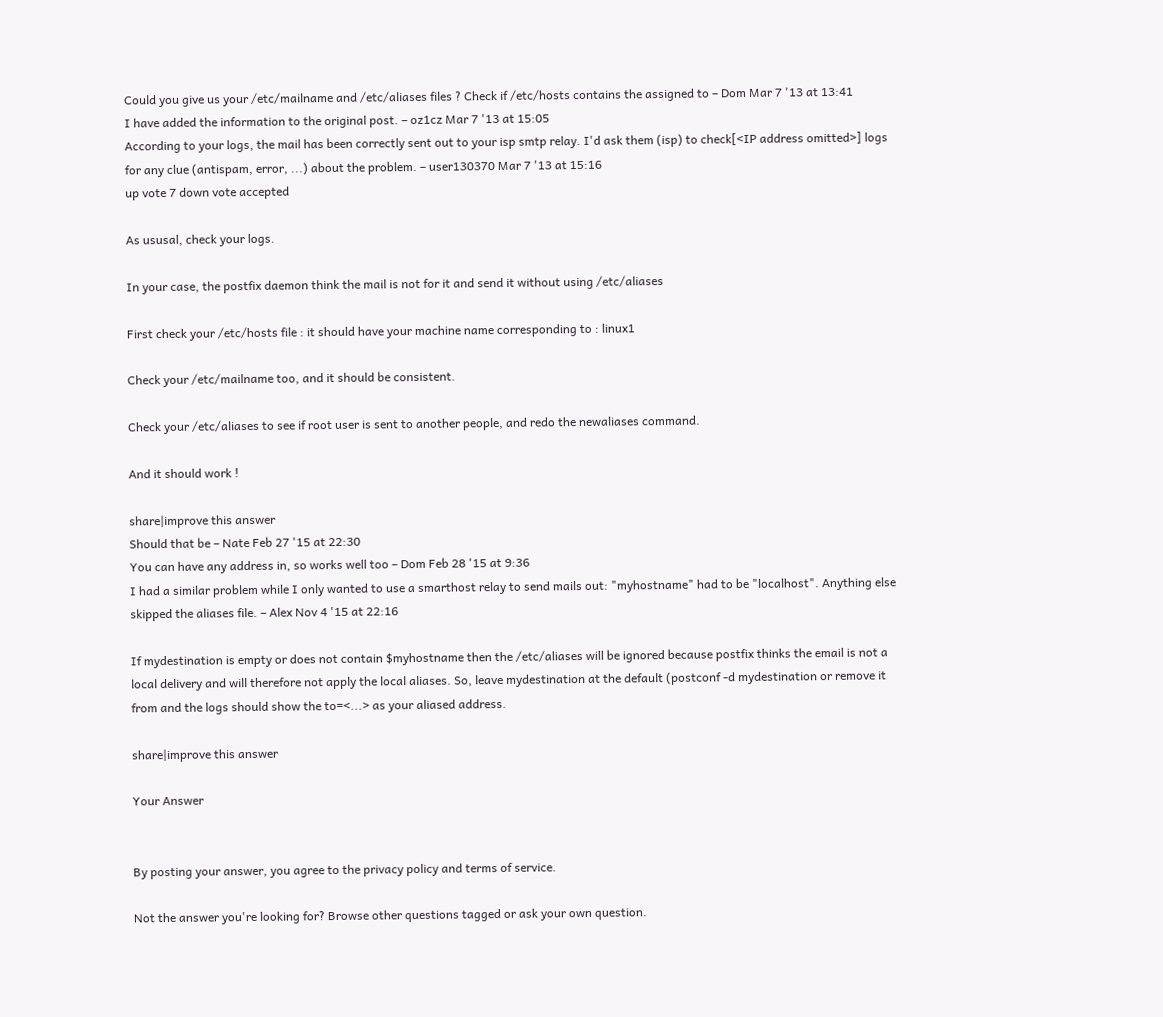Could you give us your /etc/mailname and /etc/aliases files ? Check if /etc/hosts contains the assigned to – Dom Mar 7 '13 at 13:41
I have added the information to the original post. – oz1cz Mar 7 '13 at 15:05
According to your logs, the mail has been correctly sent out to your isp smtp relay. I'd ask them (isp) to check[<IP address omitted>] logs for any clue (antispam, error, ...) about the problem. – user130370 Mar 7 '13 at 15:16
up vote 7 down vote accepted

As ususal, check your logs.

In your case, the postfix daemon think the mail is not for it and send it without using /etc/aliases

First check your /etc/hosts file : it should have your machine name corresponding to : linux1

Check your /etc/mailname too, and it should be consistent.

Check your /etc/aliases to see if root user is sent to another people, and redo the newaliases command.

And it should work !

share|improve this answer
Should that be – Nate Feb 27 '15 at 22:30
You can have any address in, so works well too – Dom Feb 28 '15 at 9:36
I had a similar problem while I only wanted to use a smarthost relay to send mails out: "myhostname" had to be "localhost". Anything else skipped the aliases file. – Alex Nov 4 '15 at 22:16

If mydestination is empty or does not contain $myhostname then the /etc/aliases will be ignored because postfix thinks the email is not a local delivery and will therefore not apply the local aliases. So, leave mydestination at the default (postconf -d mydestination or remove it from and the logs should show the to=<...> as your aliased address.

share|improve this answer

Your Answer


By posting your answer, you agree to the privacy policy and terms of service.

Not the answer you're looking for? Browse other questions tagged or ask your own question.